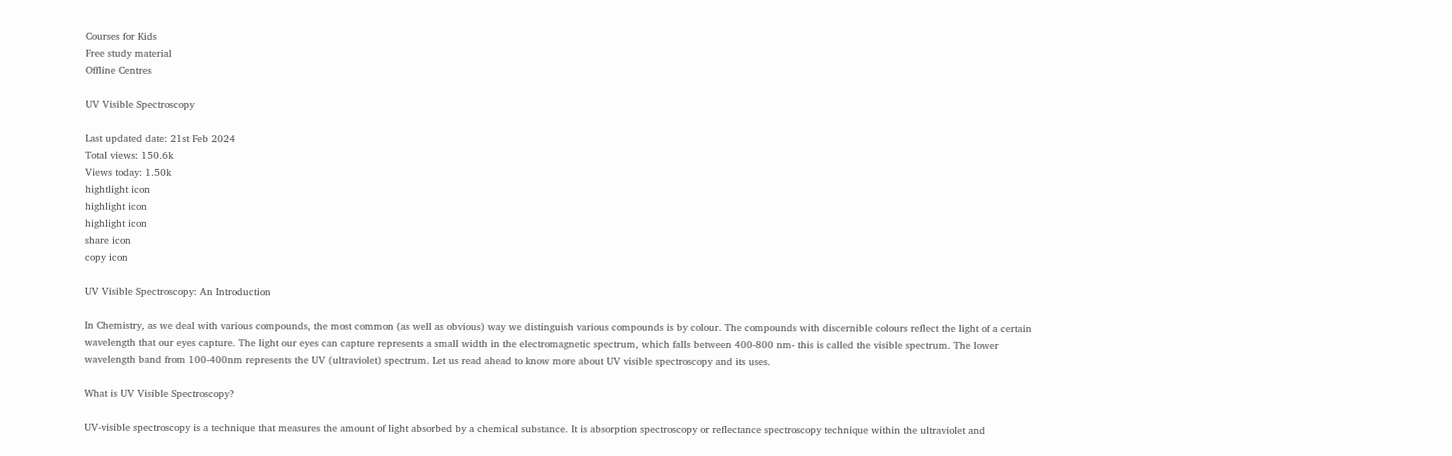Courses for Kids
Free study material
Offline Centres

UV Visible Spectroscopy

Last updated date: 21st Feb 2024
Total views: 150.6k
Views today: 1.50k
hightlight icon
highlight icon
highlight icon
share icon
copy icon

UV Visible Spectroscopy: An Introduction

In Chemistry, as we deal with various compounds, the most common (as well as obvious) way we distinguish various compounds is by colour. The compounds with discernible colours reflect the light of a certain wavelength that our eyes capture. The light our eyes can capture represents a small width in the electromagnetic spectrum, which falls between 400-800 nm- this is called the visible spectrum. The lower wavelength band from 100-400nm represents the UV (ultraviolet) spectrum. Let us read ahead to know more about UV visible spectroscopy and its uses.

What is UV Visible Spectroscopy?

UV-visible spectroscopy is a technique that measures the amount of light absorbed by a chemical substance. It is absorption spectroscopy or reflectance spectroscopy technique within the ultraviolet and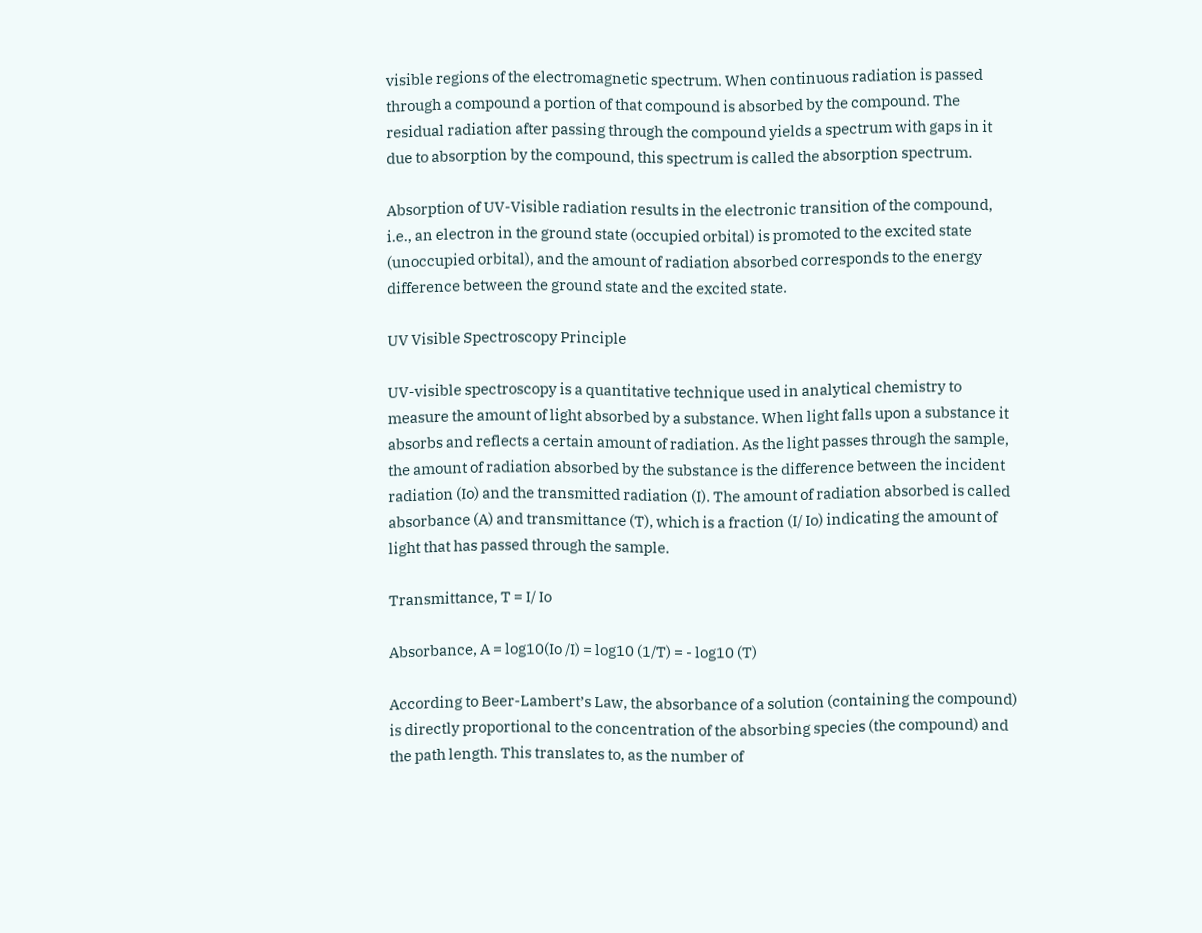visible regions of the electromagnetic spectrum. When continuous radiation is passed through a compound a portion of that compound is absorbed by the compound. The residual radiation after passing through the compound yields a spectrum with gaps in it due to absorption by the compound, this spectrum is called the absorption spectrum.

Absorption of UV-Visible radiation results in the electronic transition of the compound, i.e., an electron in the ground state (occupied orbital) is promoted to the excited state (unoccupied orbital), and the amount of radiation absorbed corresponds to the energy difference between the ground state and the excited state.

UV Visible Spectroscopy Principle

UV-visible spectroscopy is a quantitative technique used in analytical chemistry to measure the amount of light absorbed by a substance. When light falls upon a substance it absorbs and reflects a certain amount of radiation. As the light passes through the sample, the amount of radiation absorbed by the substance is the difference between the incident radiation (Io) and the transmitted radiation (I). The amount of radiation absorbed is called absorbance (A) and transmittance (T), which is a fraction (I/ Io) indicating the amount of light that has passed through the sample.

Transmittance, T = I/ Io

Absorbance, A = log10(Io /I) = log10 (1/T) = - log10 (T)

According to Beer-Lambert’s Law, the absorbance of a solution (containing the compound) is directly proportional to the concentration of the absorbing species (the compound) and the path length. This translates to, as the number of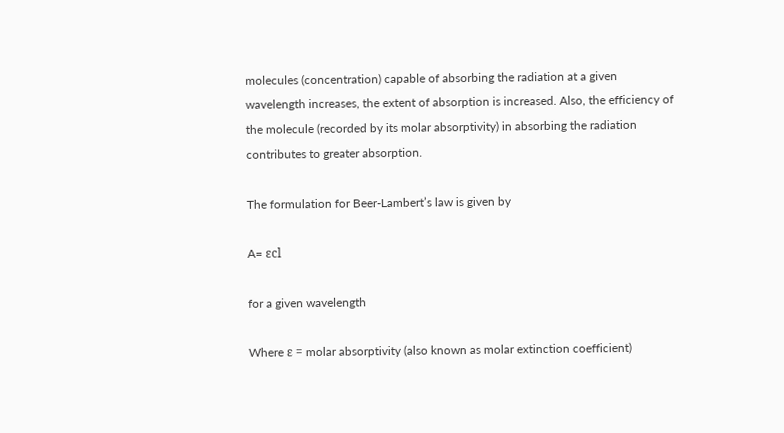molecules (concentration) capable of absorbing the radiation at a given wavelength increases, the extent of absorption is increased. Also, the efficiency of the molecule (recorded by its molar absorptivity) in absorbing the radiation contributes to greater absorption.

The formulation for Beer-Lambert’s law is given by

A= εcl

for a given wavelength

Where ε = molar absorptivity (also known as molar extinction coefficient)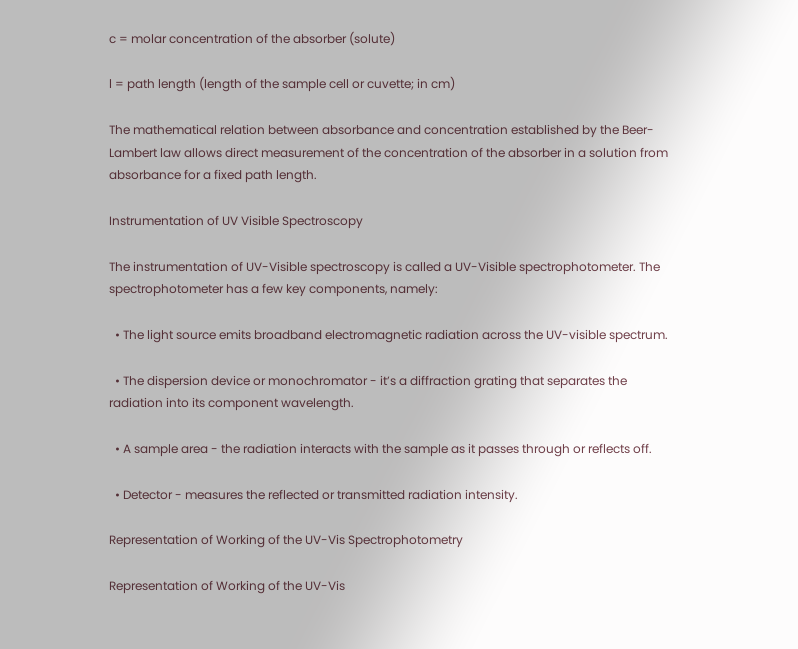c = molar concentration of the absorber (solute)

l = path length (length of the sample cell or cuvette; in cm)

The mathematical relation between absorbance and concentration established by the Beer-Lambert law allows direct measurement of the concentration of the absorber in a solution from absorbance for a fixed path length.

Instrumentation of UV Visible Spectroscopy

The instrumentation of UV-Visible spectroscopy is called a UV-Visible spectrophotometer. The spectrophotometer has a few key components, namely:

  • The light source emits broadband electromagnetic radiation across the UV-visible spectrum.

  • The dispersion device or monochromator - it’s a diffraction grating that separates the radiation into its component wavelength.

  • A sample area - the radiation interacts with the sample as it passes through or reflects off.

  • Detector - measures the reflected or transmitted radiation intensity.

Representation of Working of the UV-Vis Spectrophotometry

Representation of Working of the UV-Vis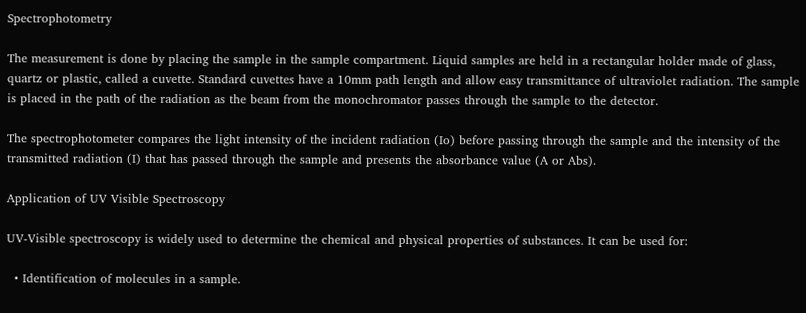Spectrophotometry

The measurement is done by placing the sample in the sample compartment. Liquid samples are held in a rectangular holder made of glass, quartz or plastic, called a cuvette. Standard cuvettes have a 10mm path length and allow easy transmittance of ultraviolet radiation. The sample is placed in the path of the radiation as the beam from the monochromator passes through the sample to the detector.

The spectrophotometer compares the light intensity of the incident radiation (Io) before passing through the sample and the intensity of the transmitted radiation (I) that has passed through the sample and presents the absorbance value (A or Abs).

Application of UV Visible Spectroscopy

UV-Visible spectroscopy is widely used to determine the chemical and physical properties of substances. It can be used for:

  • Identification of molecules in a sample.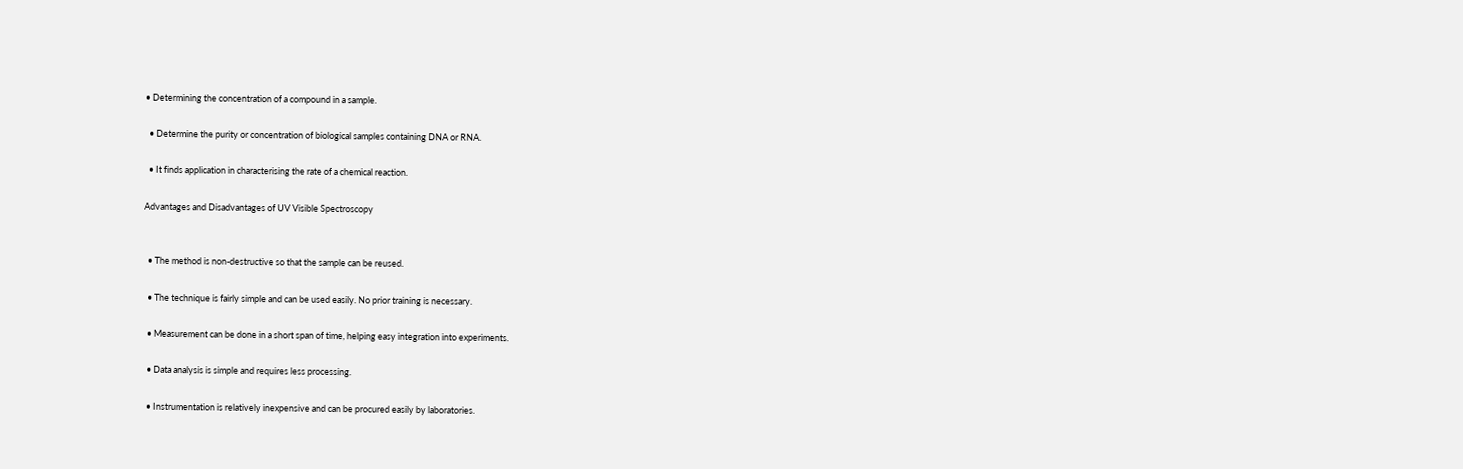• Determining the concentration of a compound in a sample.

  • Determine the purity or concentration of biological samples containing DNA or RNA.

  • It finds application in characterising the rate of a chemical reaction.

Advantages and Disadvantages of UV Visible Spectroscopy


  • The method is non-destructive so that the sample can be reused.

  • The technique is fairly simple and can be used easily. No prior training is necessary.

  • Measurement can be done in a short span of time, helping easy integration into experiments.

  • Data analysis is simple and requires less processing.

  • Instrumentation is relatively inexpensive and can be procured easily by laboratories.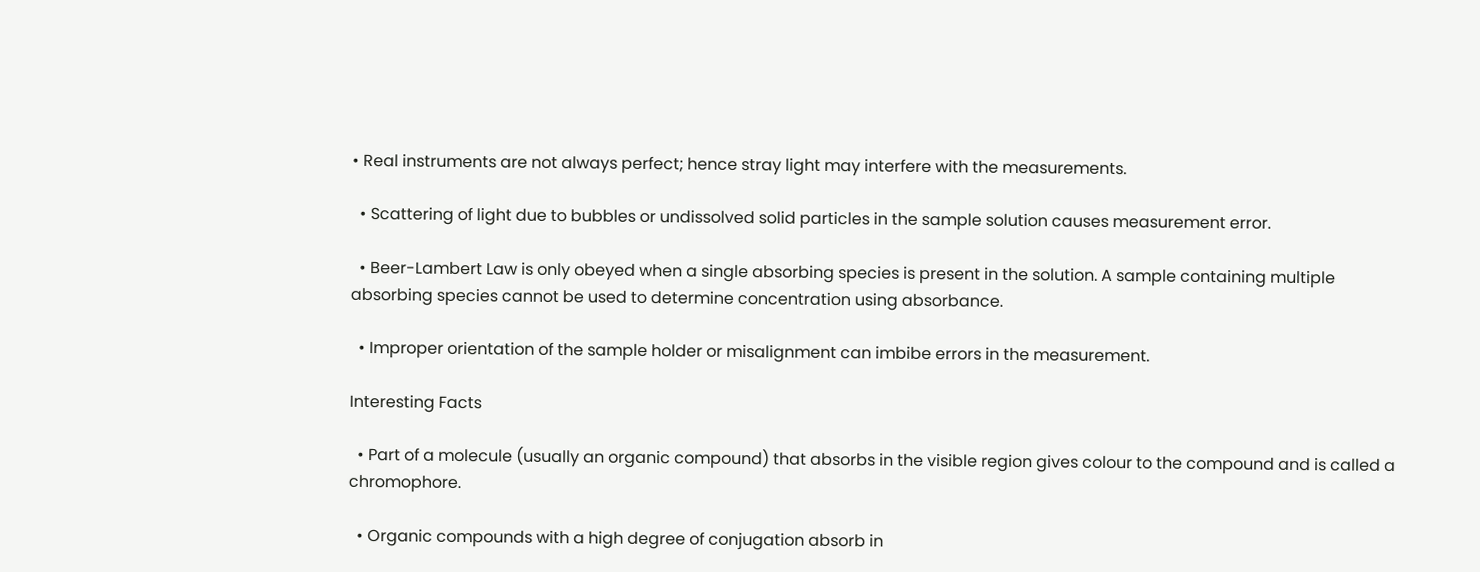• Real instruments are not always perfect; hence stray light may interfere with the measurements.

  • Scattering of light due to bubbles or undissolved solid particles in the sample solution causes measurement error.

  • Beer-Lambert Law is only obeyed when a single absorbing species is present in the solution. A sample containing multiple absorbing species cannot be used to determine concentration using absorbance.

  • Improper orientation of the sample holder or misalignment can imbibe errors in the measurement.

Interesting Facts

  • Part of a molecule (usually an organic compound) that absorbs in the visible region gives colour to the compound and is called a chromophore.

  • Organic compounds with a high degree of conjugation absorb in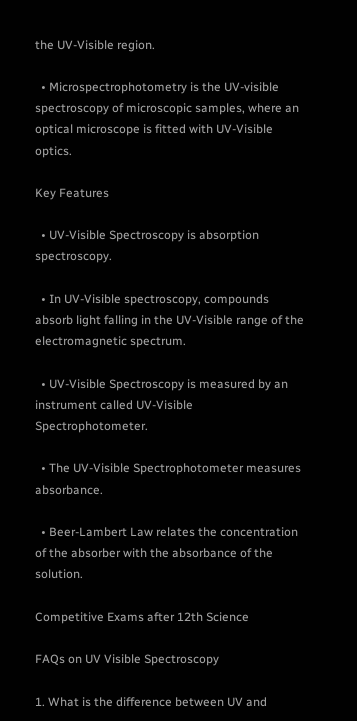the UV-Visible region.

  • Microspectrophotometry is the UV-visible spectroscopy of microscopic samples, where an optical microscope is fitted with UV-Visible optics.

Key Features

  • UV-Visible Spectroscopy is absorption spectroscopy.

  • In UV-Visible spectroscopy, compounds absorb light falling in the UV-Visible range of the electromagnetic spectrum.

  • UV-Visible Spectroscopy is measured by an instrument called UV-Visible Spectrophotometer.

  • The UV-Visible Spectrophotometer measures absorbance.

  • Beer-Lambert Law relates the concentration of the absorber with the absorbance of the solution.

Competitive Exams after 12th Science

FAQs on UV Visible Spectroscopy

1. What is the difference between UV and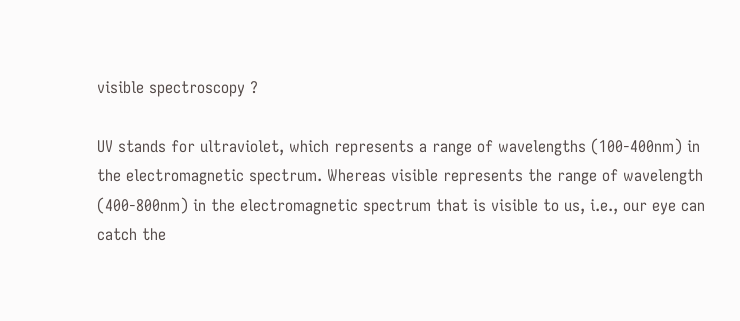visible spectroscopy ?

UV stands for ultraviolet, which represents a range of wavelengths (100-400nm) in the electromagnetic spectrum. Whereas visible represents the range of wavelength (400-800nm) in the electromagnetic spectrum that is visible to us, i.e., our eye can catch the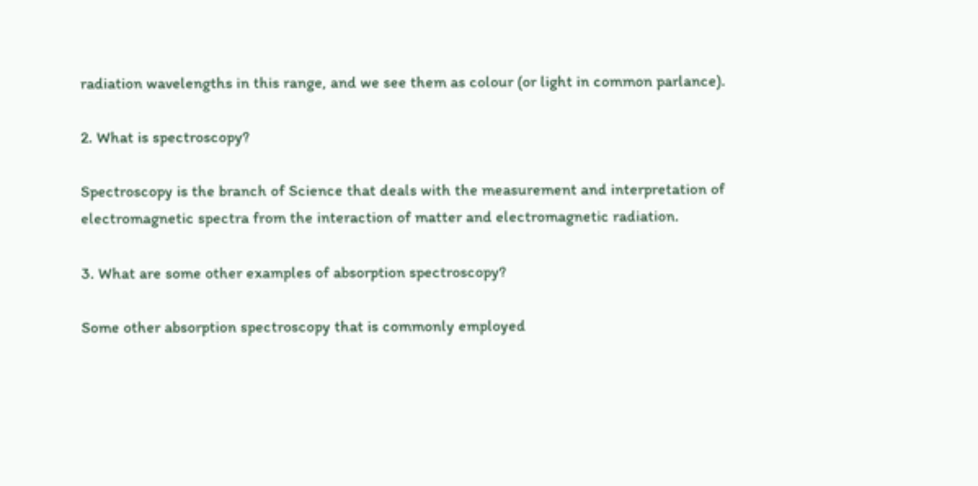radiation wavelengths in this range, and we see them as colour (or light in common parlance).

2. What is spectroscopy?

Spectroscopy is the branch of Science that deals with the measurement and interpretation of electromagnetic spectra from the interaction of matter and electromagnetic radiation.

3. What are some other examples of absorption spectroscopy?

Some other absorption spectroscopy that is commonly employed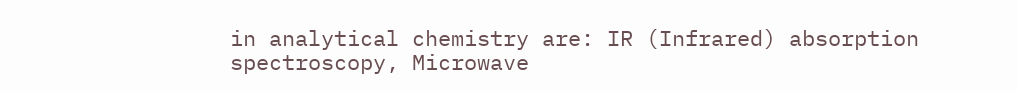in analytical chemistry are: IR (Infrared) absorption spectroscopy, Microwave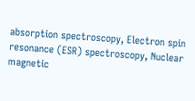absorption spectroscopy, Electron spin resonance (ESR) spectroscopy, Nuclear magnetic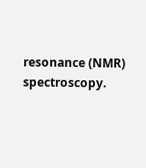resonance (NMR) spectroscopy.